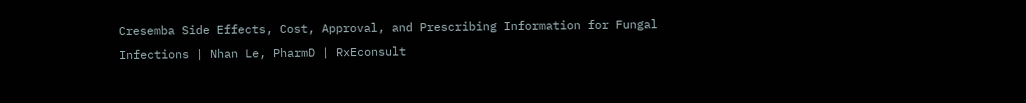Cresemba Side Effects, Cost, Approval, and Prescribing Information for Fungal Infections | Nhan Le, PharmD | RxEconsult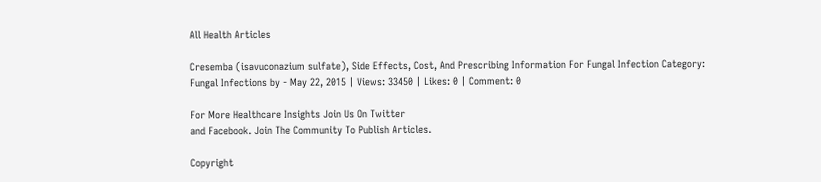All Health Articles

Cresemba (isavuconazium sulfate), Side Effects, Cost, And Prescribing Information For Fungal Infection Category: Fungal Infections by - May 22, 2015 | Views: 33450 | Likes: 0 | Comment: 0

For More Healthcare Insights Join Us On Twitter
and Facebook. Join The Community To Publish Articles.

Copyright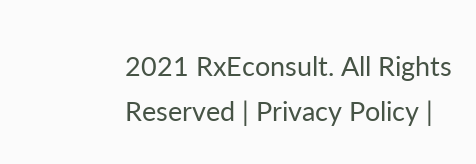2021 RxEconsult. All Rights Reserved | Privacy Policy |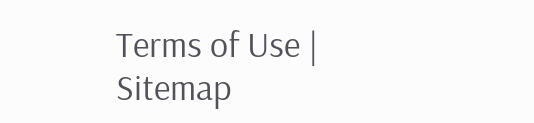Terms of Use | Sitemap